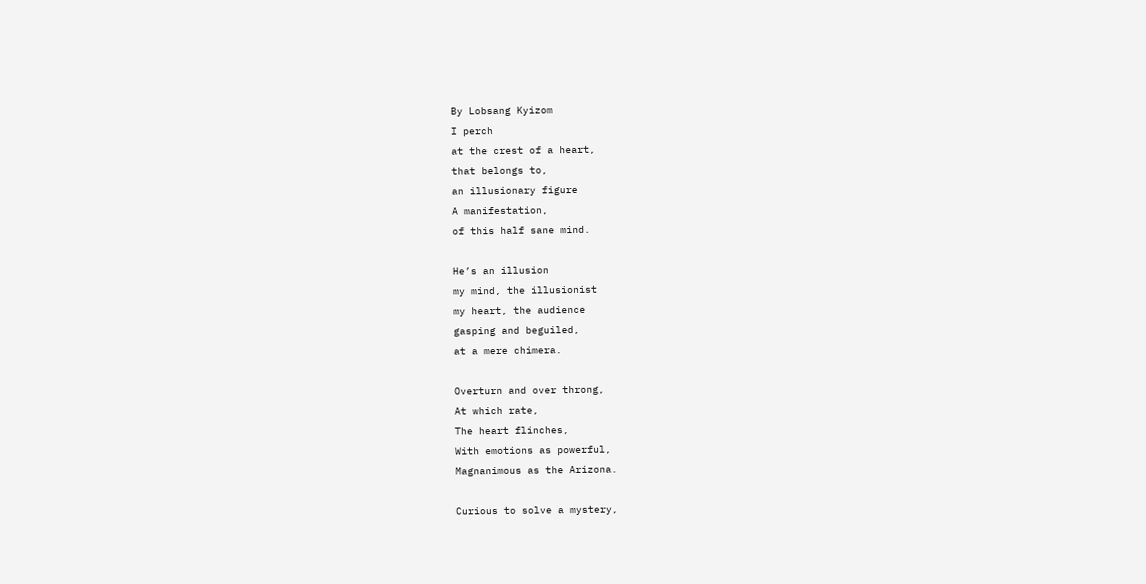By Lobsang Kyizom
I perch
at the crest of a heart,
that belongs to,
an illusionary figure
A manifestation,
of this half sane mind.

He’s an illusion
my mind, the illusionist
my heart, the audience
gasping and beguiled,
at a mere chimera.

Overturn and over throng,
At which rate,
The heart flinches,
With emotions as powerful,
Magnanimous as the Arizona.

Curious to solve a mystery,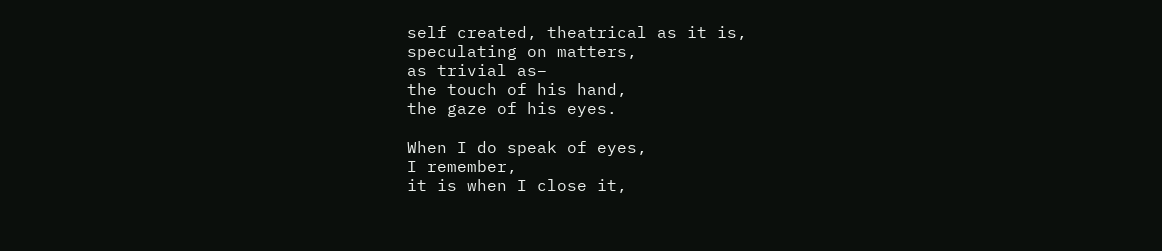self created, theatrical as it is,
speculating on matters,
as trivial as–
the touch of his hand,
the gaze of his eyes.

When I do speak of eyes,
I remember,
it is when I close it,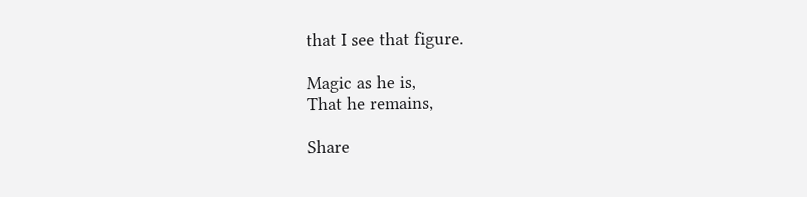that I see that figure.

Magic as he is,
That he remains,

Share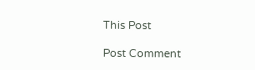This Post

Post Comment